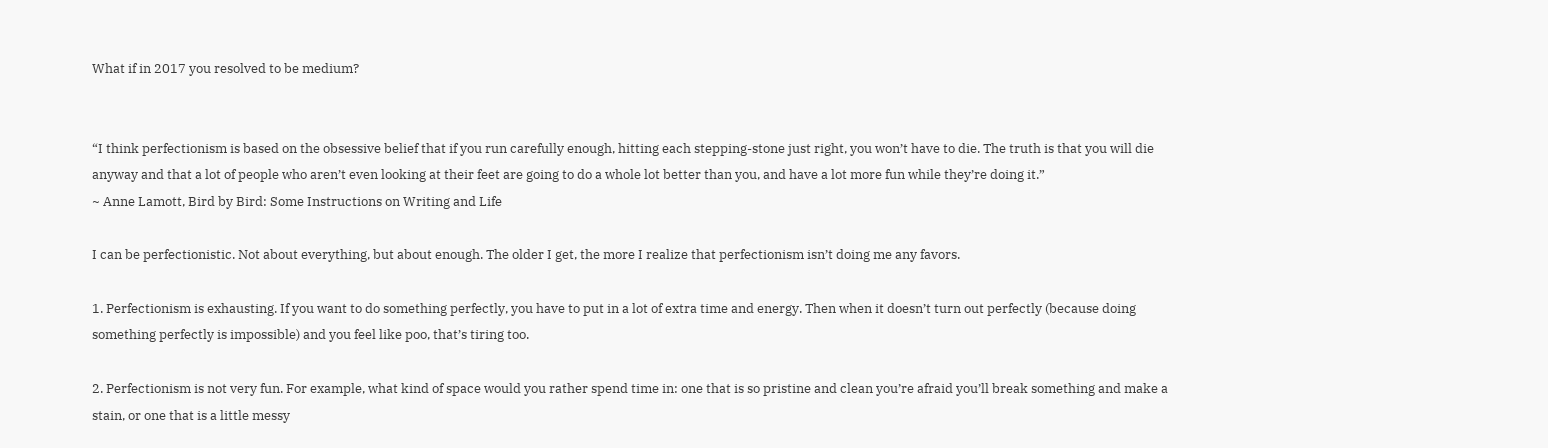What if in 2017 you resolved to be medium?


“I think perfectionism is based on the obsessive belief that if you run carefully enough, hitting each stepping-stone just right, you won’t have to die. The truth is that you will die anyway and that a lot of people who aren’t even looking at their feet are going to do a whole lot better than you, and have a lot more fun while they’re doing it.”
~ Anne Lamott, Bird by Bird: Some Instructions on Writing and Life

I can be perfectionistic. Not about everything, but about enough. The older I get, the more I realize that perfectionism isn’t doing me any favors.

1. Perfectionism is exhausting. If you want to do something perfectly, you have to put in a lot of extra time and energy. Then when it doesn’t turn out perfectly (because doing something perfectly is impossible) and you feel like poo, that’s tiring too.

2. Perfectionism is not very fun. For example, what kind of space would you rather spend time in: one that is so pristine and clean you’re afraid you’ll break something and make a stain, or one that is a little messy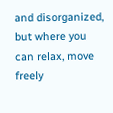and disorganized, but where you can relax, move freely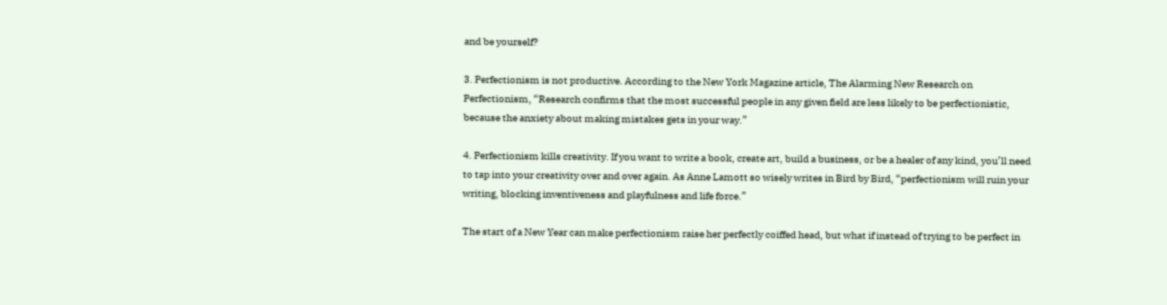and be yourself?

3. Perfectionism is not productive. According to the New York Magazine article, The Alarming New Research on Perfectionism, “Research confirms that the most successful people in any given field are less likely to be perfectionistic, because the anxiety about making mistakes gets in your way.”

4. Perfectionism kills creativity. If you want to write a book, create art, build a business, or be a healer of any kind, you’ll need to tap into your creativity over and over again. As Anne Lamott so wisely writes in Bird by Bird, “perfectionism will ruin your writing, blocking inventiveness and playfulness and life force.”

The start of a New Year can make perfectionism raise her perfectly coiffed head, but what if instead of trying to be perfect in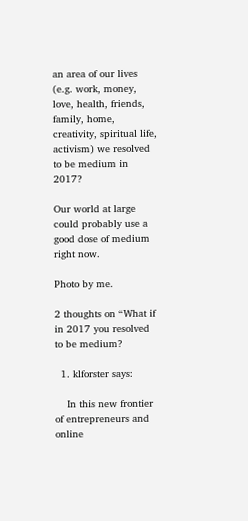an area of our lives (e.g. work, money, love, health, friends, family, home, creativity, spiritual life, activism) we resolved to be medium in 2017?

Our world at large could probably use a good dose of medium right now.

Photo by me.

2 thoughts on “What if in 2017 you resolved to be medium?

  1. klforster says:

    In this new frontier of entrepreneurs and online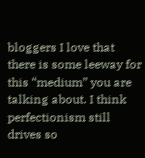bloggers I love that there is some leeway for this “medium” you are talking about. I think perfectionism still drives so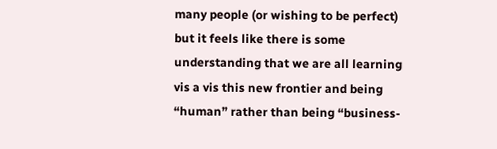many people (or wishing to be perfect) but it feels like there is some understanding that we are all learning vis a vis this new frontier and being “human” rather than being “business-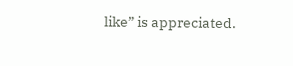like” is appreciated.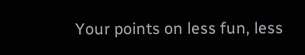Your points on less fun, less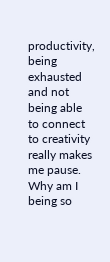productivity, being exhausted and not being able to connect to creativity really makes me pause. Why am I being so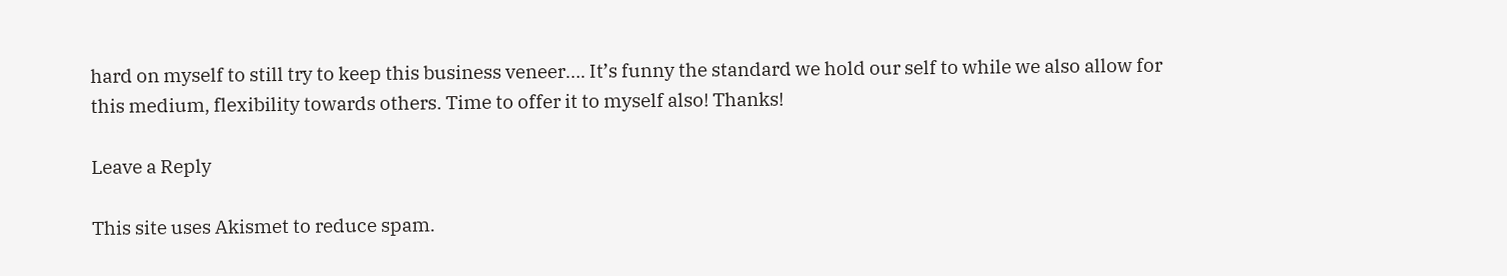hard on myself to still try to keep this business veneer…. It’s funny the standard we hold our self to while we also allow for this medium, flexibility towards others. Time to offer it to myself also! Thanks!

Leave a Reply

This site uses Akismet to reduce spam.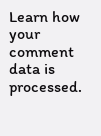Learn how your comment data is processed.